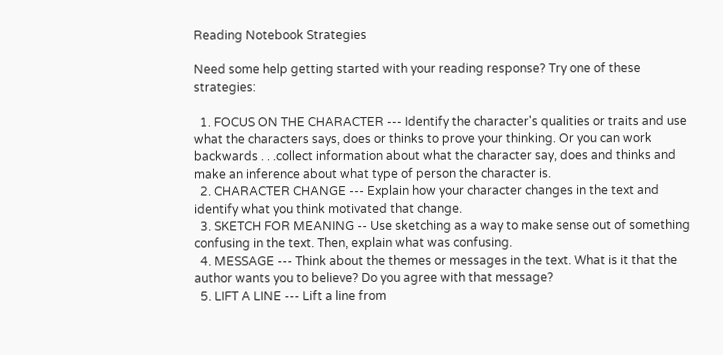Reading Notebook Strategies

Need some help getting started with your reading response? Try one of these strategies:

  1. FOCUS ON THE CHARACTER --- Identify the character's qualities or traits and use what the characters says, does or thinks to prove your thinking. Or you can work backwards . . .collect information about what the character say, does and thinks and make an inference about what type of person the character is.
  2. CHARACTER CHANGE --- Explain how your character changes in the text and identify what you think motivated that change.
  3. SKETCH FOR MEANING -- Use sketching as a way to make sense out of something confusing in the text. Then, explain what was confusing.
  4. MESSAGE --- Think about the themes or messages in the text. What is it that the author wants you to believe? Do you agree with that message?
  5. LIFT A LINE --- Lift a line from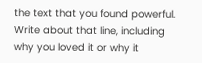the text that you found powerful. Write about that line, including why you loved it or why it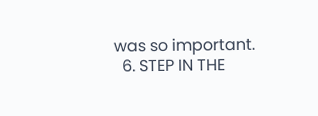was so important.
  6. STEP IN THE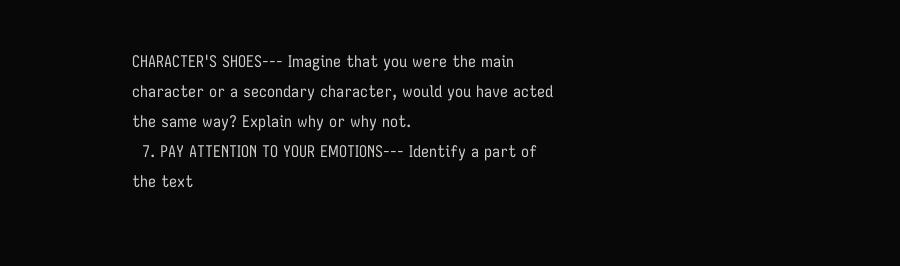CHARACTER'S SHOES--- Imagine that you were the main character or a secondary character, would you have acted the same way? Explain why or why not.
  7. PAY ATTENTION TO YOUR EMOTIONS--- Identify a part of the text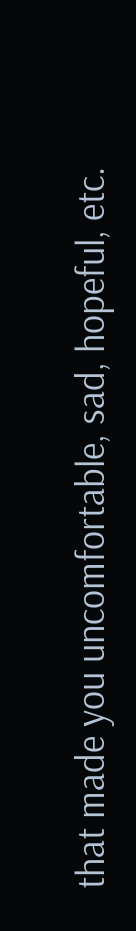that made you uncomfortable, sad, hopeful, etc.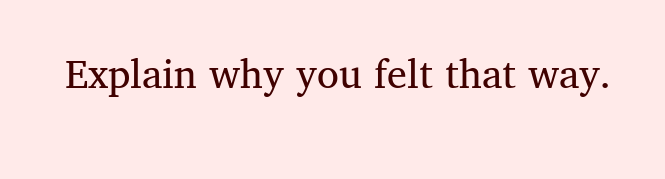Explain why you felt that way.